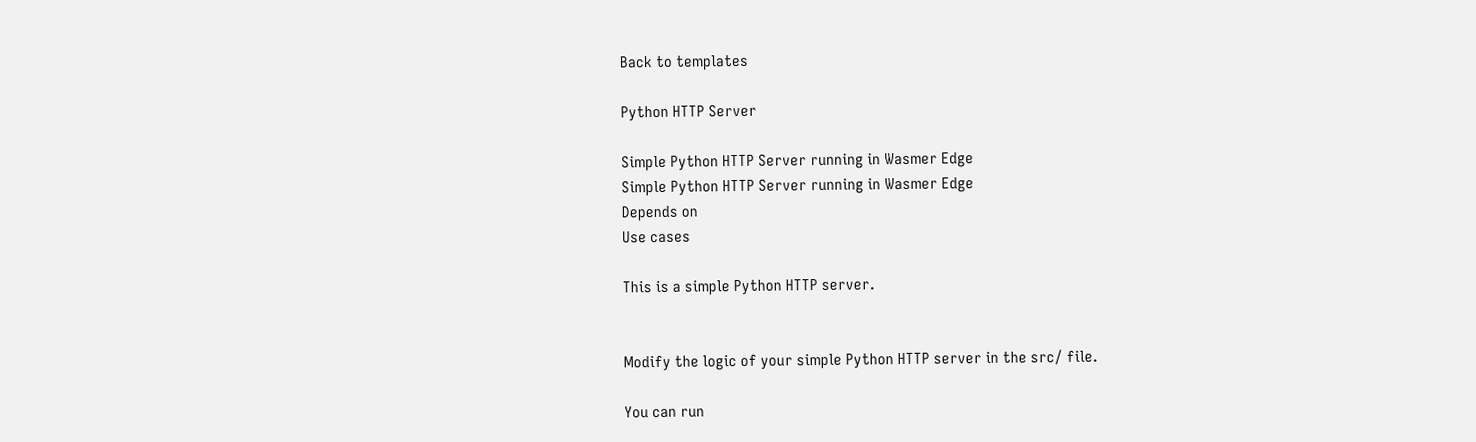Back to templates

Python HTTP Server

Simple Python HTTP Server running in Wasmer Edge
Simple Python HTTP Server running in Wasmer Edge
Depends on
Use cases

This is a simple Python HTTP server.


Modify the logic of your simple Python HTTP server in the src/ file.

You can run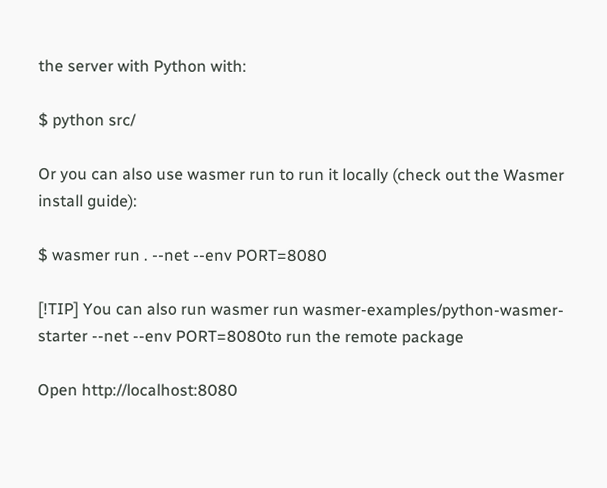the server with Python with:

$ python src/

Or you can also use wasmer run to run it locally (check out the Wasmer install guide):

$ wasmer run . --net --env PORT=8080

[!TIP] You can also run wasmer run wasmer-examples/python-wasmer-starter --net --env PORT=8080to run the remote package

Open http://localhost:8080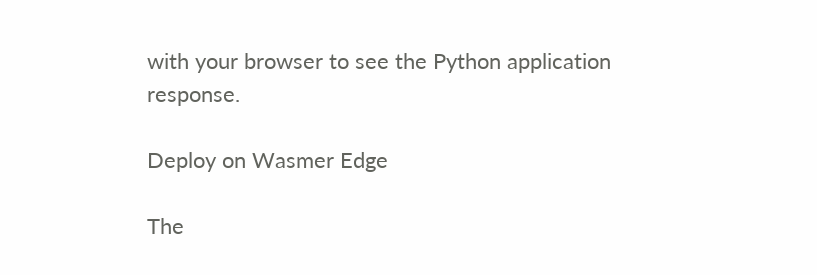with your browser to see the Python application response.

Deploy on Wasmer Edge

The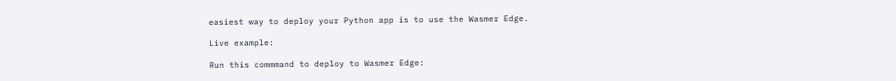easiest way to deploy your Python app is to use the Wasmer Edge.

Live example:

Run this commmand to deploy to Wasmer Edge: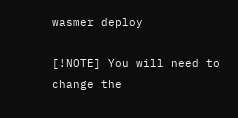wasmer deploy

[!NOTE] You will need to change the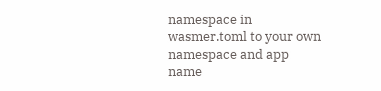namespace in wasmer.toml to your own namespace and app name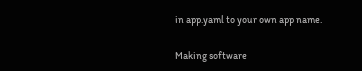in app.yaml to your own app name.

Making software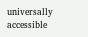universally accessible